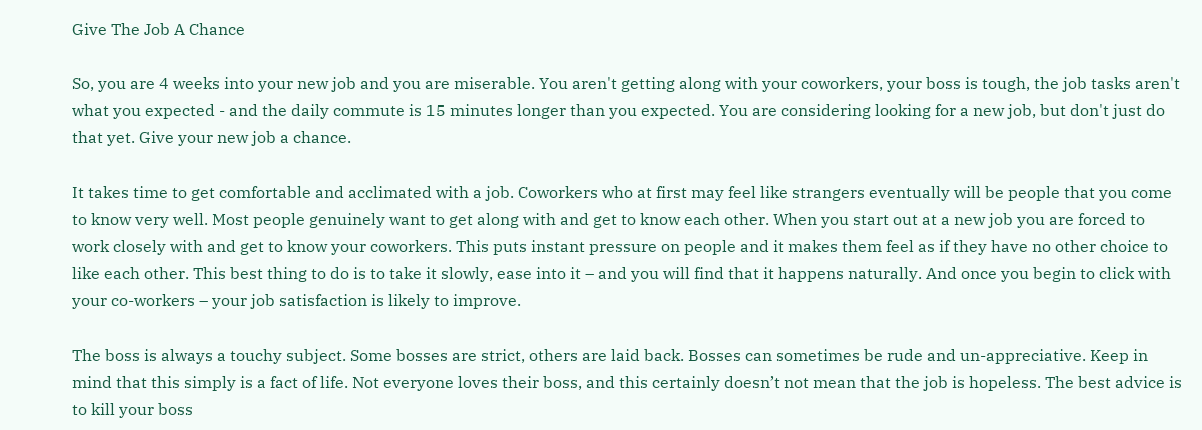Give The Job A Chance

So, you are 4 weeks into your new job and you are miserable. You aren't getting along with your coworkers, your boss is tough, the job tasks aren't what you expected - and the daily commute is 15 minutes longer than you expected. You are considering looking for a new job, but don't just do that yet. Give your new job a chance.

It takes time to get comfortable and acclimated with a job. Coworkers who at first may feel like strangers eventually will be people that you come to know very well. Most people genuinely want to get along with and get to know each other. When you start out at a new job you are forced to work closely with and get to know your coworkers. This puts instant pressure on people and it makes them feel as if they have no other choice to like each other. This best thing to do is to take it slowly, ease into it – and you will find that it happens naturally. And once you begin to click with your co-workers – your job satisfaction is likely to improve.

The boss is always a touchy subject. Some bosses are strict, others are laid back. Bosses can sometimes be rude and un-appreciative. Keep in mind that this simply is a fact of life. Not everyone loves their boss, and this certainly doesn’t not mean that the job is hopeless. The best advice is to kill your boss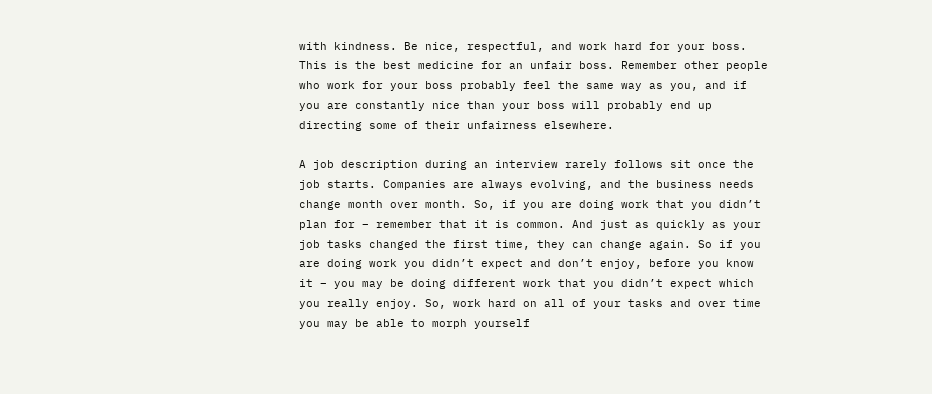with kindness. Be nice, respectful, and work hard for your boss. This is the best medicine for an unfair boss. Remember other people who work for your boss probably feel the same way as you, and if you are constantly nice than your boss will probably end up directing some of their unfairness elsewhere.

A job description during an interview rarely follows sit once the job starts. Companies are always evolving, and the business needs change month over month. So, if you are doing work that you didn’t plan for – remember that it is common. And just as quickly as your job tasks changed the first time, they can change again. So if you are doing work you didn’t expect and don’t enjoy, before you know it – you may be doing different work that you didn’t expect which you really enjoy. So, work hard on all of your tasks and over time you may be able to morph yourself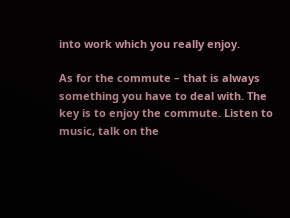into work which you really enjoy.

As for the commute – that is always something you have to deal with. The key is to enjoy the commute. Listen to music, talk on the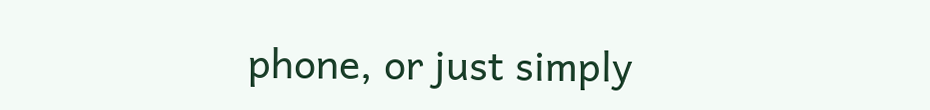phone, or just simply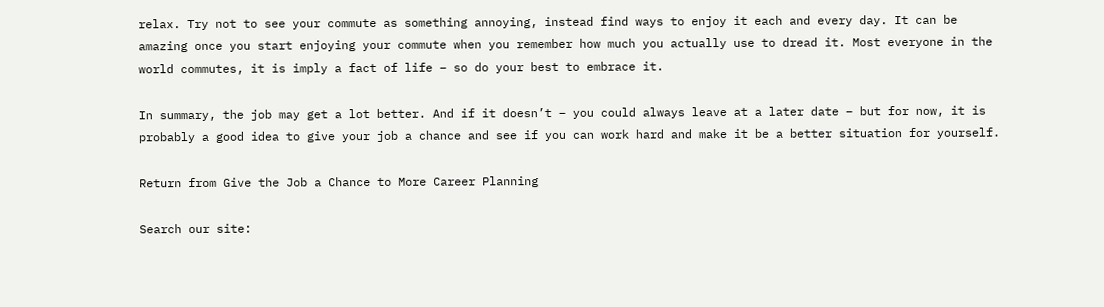relax. Try not to see your commute as something annoying, instead find ways to enjoy it each and every day. It can be amazing once you start enjoying your commute when you remember how much you actually use to dread it. Most everyone in the world commutes, it is imply a fact of life – so do your best to embrace it.

In summary, the job may get a lot better. And if it doesn’t – you could always leave at a later date – but for now, it is probably a good idea to give your job a chance and see if you can work hard and make it be a better situation for yourself.

Return from Give the Job a Chance to More Career Planning

Search our site: